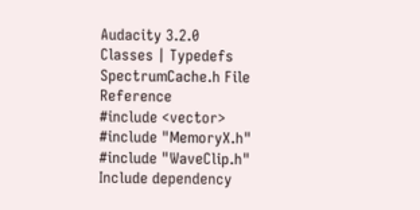Audacity 3.2.0
Classes | Typedefs
SpectrumCache.h File Reference
#include <vector>
#include "MemoryX.h"
#include "WaveClip.h"
Include dependency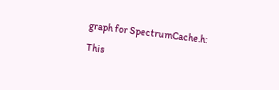graph for SpectrumCache.h:
This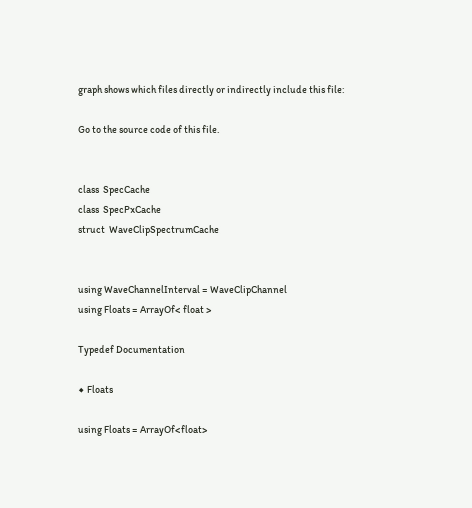graph shows which files directly or indirectly include this file:

Go to the source code of this file.


class  SpecCache
class  SpecPxCache
struct  WaveClipSpectrumCache


using WaveChannelInterval = WaveClipChannel
using Floats = ArrayOf< float >

Typedef Documentation

◆ Floats

using Floats = ArrayOf<float>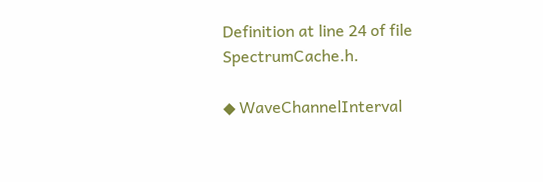Definition at line 24 of file SpectrumCache.h.

◆ WaveChannelInterval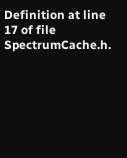Definition at line 17 of file SpectrumCache.h.